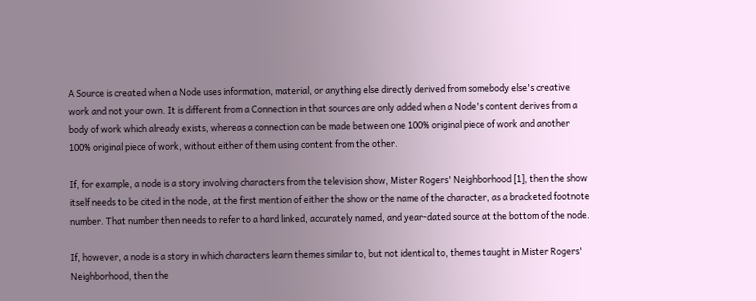A Source is created when a Node uses information, material, or anything else directly derived from somebody else's creative work and not your own. It is different from a Connection in that sources are only added when a Node's content derives from a body of work which already exists, whereas a connection can be made between one 100% original piece of work and another 100% original piece of work, without either of them using content from the other.

If, for example, a node is a story involving characters from the television show, Mister Rogers' Neighborhood [1], then the show itself needs to be cited in the node, at the first mention of either the show or the name of the character, as a bracketed footnote number. That number then needs to refer to a hard linked, accurately named, and year-dated source at the bottom of the node.

If, however, a node is a story in which characters learn themes similar to, but not identical to, themes taught in Mister Rogers' Neighborhood, then the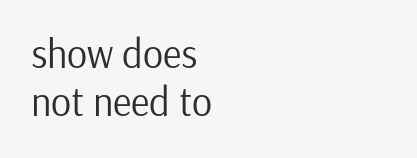show does not need to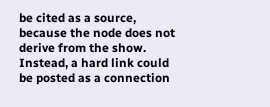be cited as a source, because the node does not derive from the show. Instead, a hard link could be posted as a connection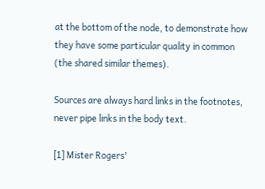at the bottom of the node, to demonstrate how they have some particular quality in common (the shared similar themes).

Sources are always hard links in the footnotes, never pipe links in the body text.

[1] Mister Rogers'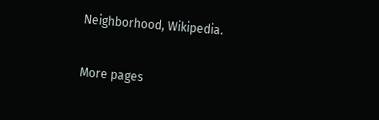Neighborhood, Wikipedia.

More pages